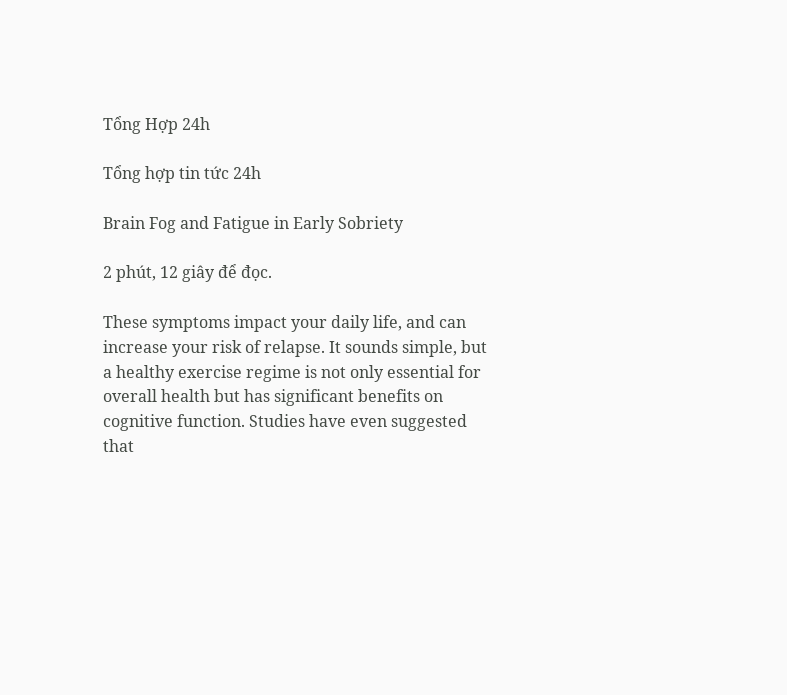Tổng Hợp 24h

Tổng hợp tin tức 24h

Brain Fog and Fatigue in Early Sobriety

2 phút, 12 giây để đọc.

These symptoms impact your daily life, and can increase your risk of relapse. It sounds simple, but a healthy exercise regime is not only essential for overall health but has significant benefits on cognitive function. Studies have even suggested that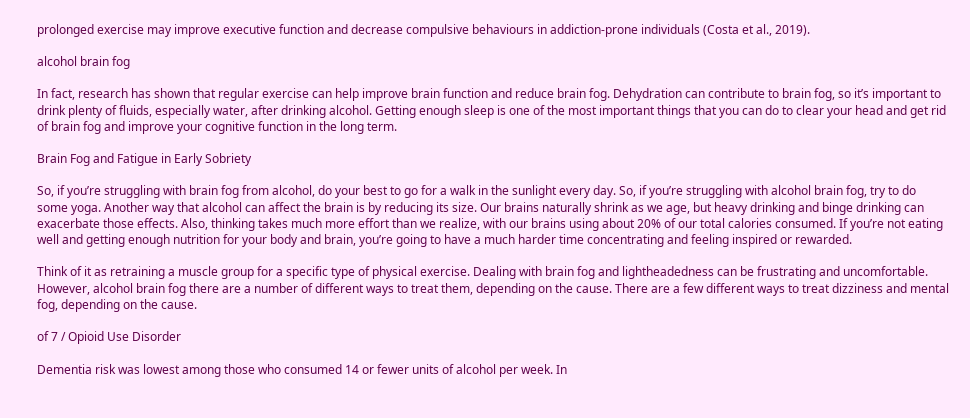prolonged exercise may improve executive function and decrease compulsive behaviours in addiction-prone individuals (Costa et al., 2019).

alcohol brain fog

In fact, research has shown that regular exercise can help improve brain function and reduce brain fog. Dehydration can contribute to brain fog, so it’s important to drink plenty of fluids, especially water, after drinking alcohol. Getting enough sleep is one of the most important things that you can do to clear your head and get rid of brain fog and improve your cognitive function in the long term.

Brain Fog and Fatigue in Early Sobriety

So, if you’re struggling with brain fog from alcohol, do your best to go for a walk in the sunlight every day. So, if you’re struggling with alcohol brain fog, try to do some yoga. Another way that alcohol can affect the brain is by reducing its size. Our brains naturally shrink as we age, but heavy drinking and binge drinking can exacerbate those effects. Also, thinking takes much more effort than we realize, with our brains using about 20% of our total calories consumed. If you’re not eating well and getting enough nutrition for your body and brain, you’re going to have a much harder time concentrating and feeling inspired or rewarded.

Think of it as retraining a muscle group for a specific type of physical exercise. Dealing with brain fog and lightheadedness can be frustrating and uncomfortable. However, alcohol brain fog there are a number of different ways to treat them, depending on the cause. There are a few different ways to treat dizziness and mental fog, depending on the cause.

of 7 / Opioid Use Disorder

Dementia risk was lowest among those who consumed 14 or fewer units of alcohol per week. In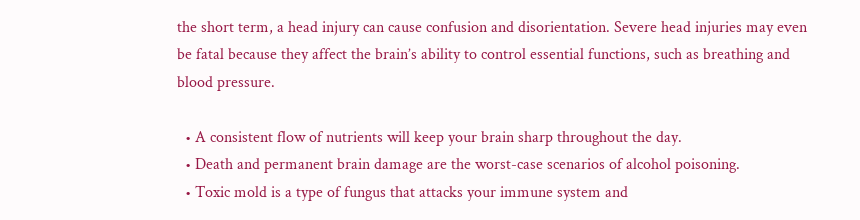the short term, a head injury can cause confusion and disorientation. Severe head injuries may even be fatal because they affect the brain’s ability to control essential functions, such as breathing and blood pressure.

  • A consistent flow of nutrients will keep your brain sharp throughout the day.
  • Death and permanent brain damage are the worst-case scenarios of alcohol poisoning.
  • Toxic mold is a type of fungus that attacks your immune system and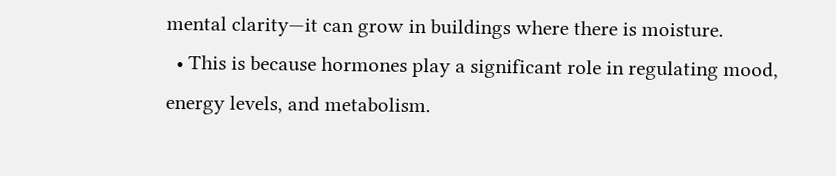mental clarity—it can grow in buildings where there is moisture.
  • This is because hormones play a significant role in regulating mood, energy levels, and metabolism.